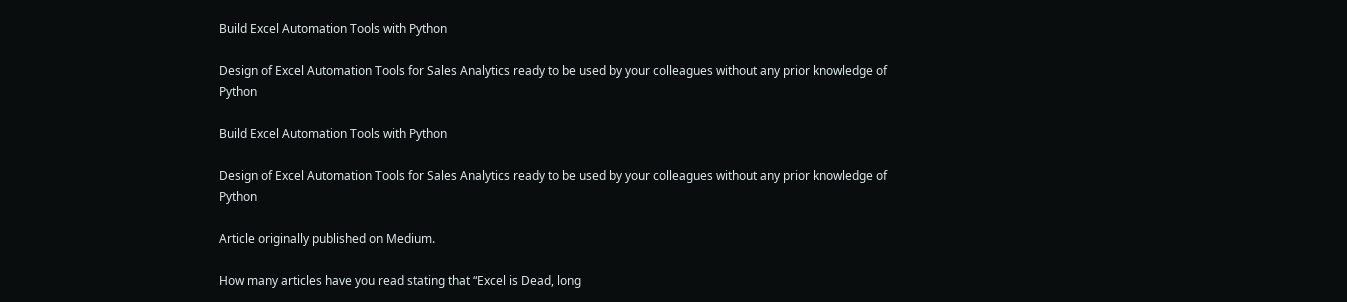Build Excel Automation Tools with Python

Design of Excel Automation Tools for Sales Analytics ready to be used by your colleagues without any prior knowledge of Python

Build Excel Automation Tools with Python

Design of Excel Automation Tools for Sales Analytics ready to be used by your colleagues without any prior knowledge of Python

Article originally published on Medium.

How many articles have you read stating that “Excel is Dead, long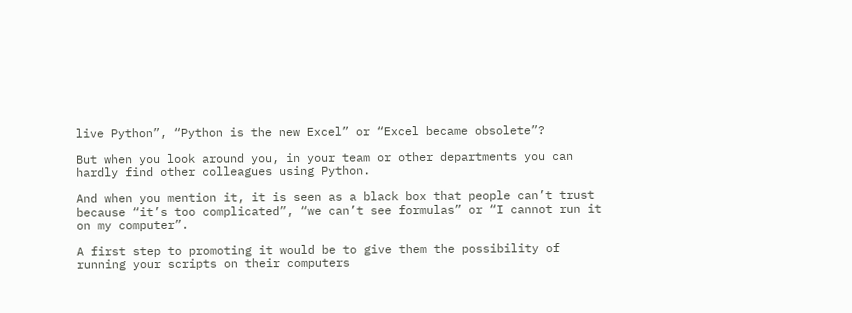live Python”, “Python is the new Excel” or “Excel became obsolete”?

But when you look around you, in your team or other departments you can hardly find other colleagues using Python.

And when you mention it, it is seen as a black box that people can’t trust because “it’s too complicated”, “we can’t see formulas” or “I cannot run it on my computer”.

A first step to promoting it would be to give them the possibility of running your scripts on their computers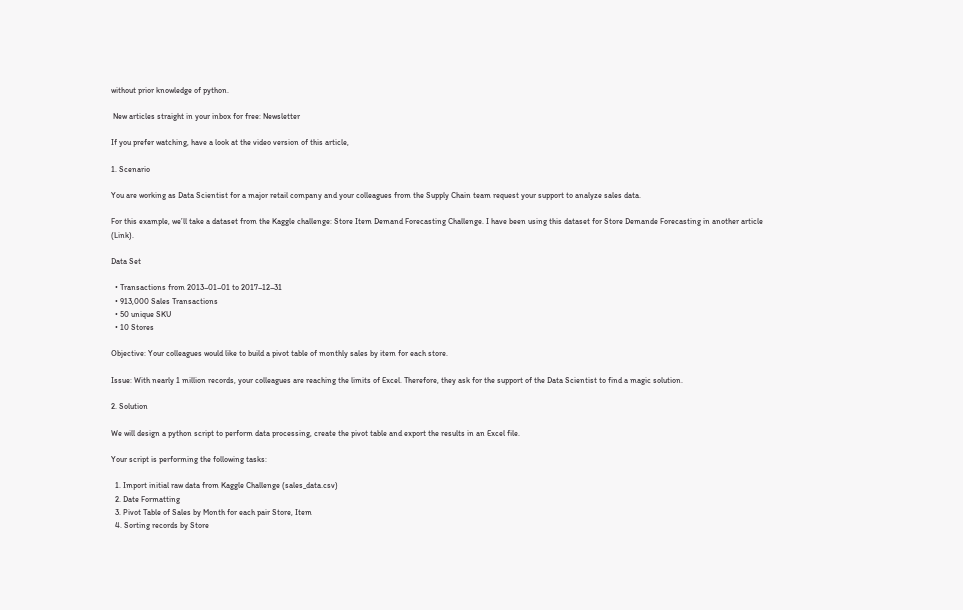without prior knowledge of python.

 New articles straight in your inbox for free: Newsletter

If you prefer watching, have a look at the video version of this article,

1. Scenario

You are working as Data Scientist for a major retail company and your colleagues from the Supply Chain team request your support to analyze sales data.

For this example, we’ll take a dataset from the Kaggle challenge: Store Item Demand Forecasting Challenge. I have been using this dataset for Store Demande Forecasting in another article (Link).

Data Set

  • Transactions from 2013–01–01 to 2017–12–31
  • 913,000 Sales Transactions
  • 50 unique SKU
  • 10 Stores

Objective: Your colleagues would like to build a pivot table of monthly sales by item for each store.

Issue: With nearly 1 million records, your colleagues are reaching the limits of Excel. Therefore, they ask for the support of the Data Scientist to find a magic solution.

2. Solution

We will design a python script to perform data processing, create the pivot table and export the results in an Excel file.

Your script is performing the following tasks:

  1. Import initial raw data from Kaggle Challenge (sales_data.csv)
  2. Date Formatting
  3. Pivot Table of Sales by Month for each pair Store, Item
  4. Sorting records by Store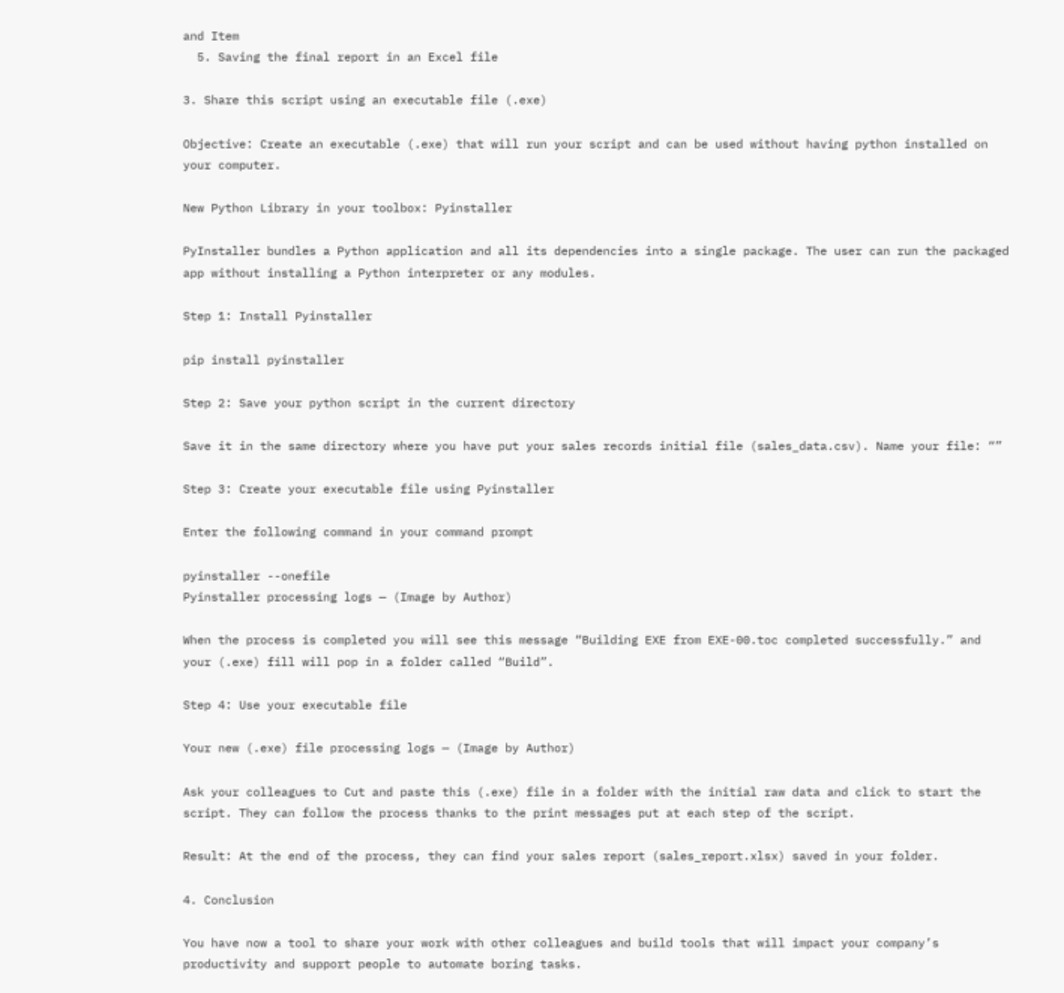and Item
  5. Saving the final report in an Excel file

3. Share this script using an executable file (.exe)

Objective: Create an executable (.exe) that will run your script and can be used without having python installed on your computer.

New Python Library in your toolbox: Pyinstaller

PyInstaller bundles a Python application and all its dependencies into a single package. The user can run the packaged app without installing a Python interpreter or any modules.

Step 1: Install Pyinstaller

pip install pyinstaller

Step 2: Save your python script in the current directory

Save it in the same directory where you have put your sales records initial file (sales_data.csv). Name your file: “”

Step 3: Create your executable file using Pyinstaller

Enter the following command in your command prompt

pyinstaller --onefile
Pyinstaller processing logs — (Image by Author)

When the process is completed you will see this message “Building EXE from EXE-00.toc completed successfully.” and your (.exe) fill will pop in a folder called “Build”.

Step 4: Use your executable file

Your new (.exe) file processing logs — (Image by Author)

Ask your colleagues to Cut and paste this (.exe) file in a folder with the initial raw data and click to start the script. They can follow the process thanks to the print messages put at each step of the script.

Result: At the end of the process, they can find your sales report (sales_report.xlsx) saved in your folder.

4. Conclusion

You have now a tool to share your work with other colleagues and build tools that will impact your company’s productivity and support people to automate boring tasks.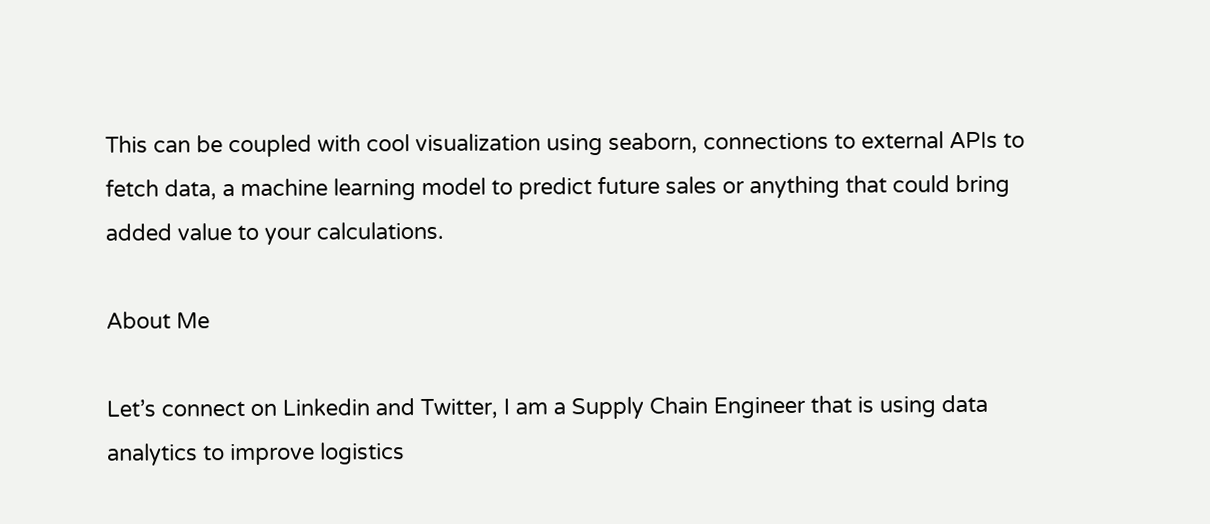This can be coupled with cool visualization using seaborn, connections to external APIs to fetch data, a machine learning model to predict future sales or anything that could bring added value to your calculations.

About Me

Let’s connect on Linkedin and Twitter, I am a Supply Chain Engineer that is using data analytics to improve logistics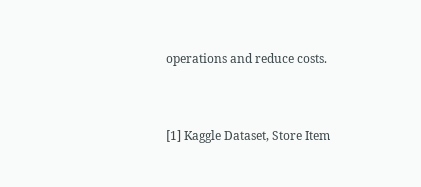operations and reduce costs.


[1] Kaggle Dataset, Store Item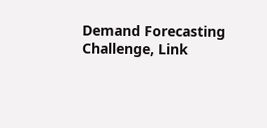Demand Forecasting Challenge, Link